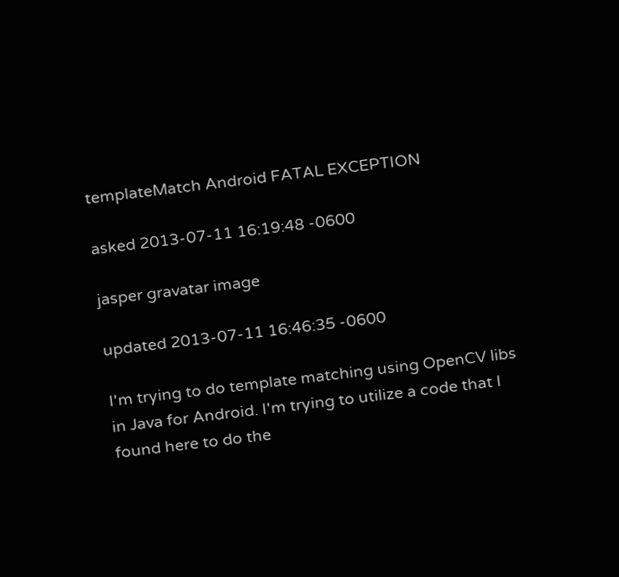templateMatch Android FATAL EXCEPTION

asked 2013-07-11 16:19:48 -0600

jasper gravatar image

updated 2013-07-11 16:46:35 -0600

I'm trying to do template matching using OpenCV libs in Java for Android. I'm trying to utilize a code that I found here to do the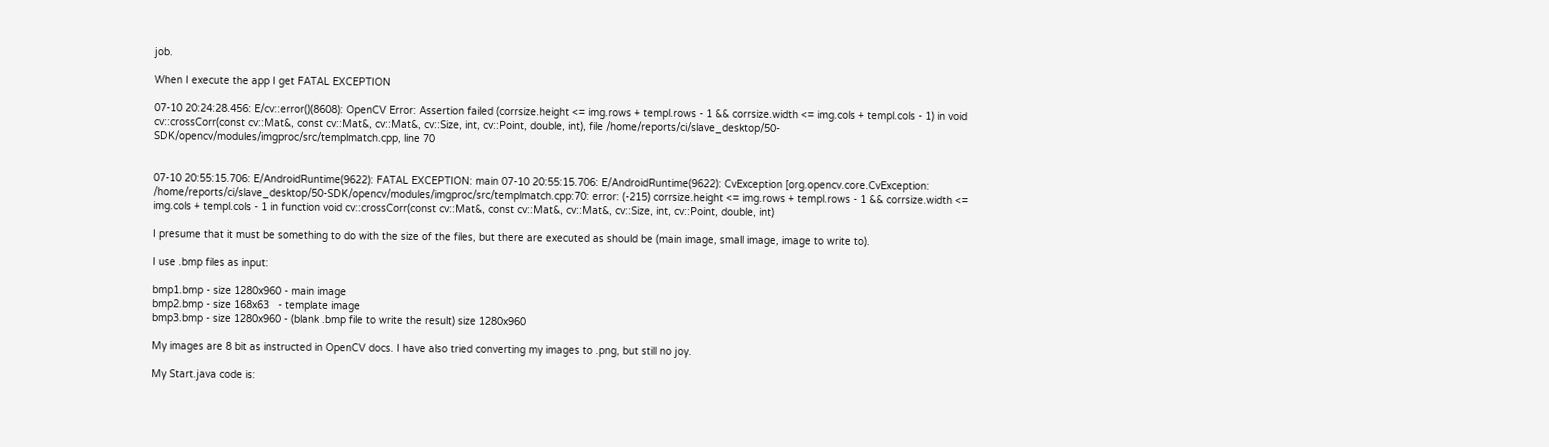job.

When I execute the app I get FATAL EXCEPTION

07-10 20:24:28.456: E/cv::error()(8608): OpenCV Error: Assertion failed (corrsize.height <= img.rows + templ.rows - 1 && corrsize.width <= img.cols + templ.cols - 1) in void cv::crossCorr(const cv::Mat&, const cv::Mat&, cv::Mat&, cv::Size, int, cv::Point, double, int), file /home/reports/ci/slave_desktop/50-SDK/opencv/modules/imgproc/src/templmatch.cpp, line 70


07-10 20:55:15.706: E/AndroidRuntime(9622): FATAL EXCEPTION: main 07-10 20:55:15.706: E/AndroidRuntime(9622): CvException [org.opencv.core.CvException: /home/reports/ci/slave_desktop/50-SDK/opencv/modules/imgproc/src/templmatch.cpp:70: error: (-215) corrsize.height <= img.rows + templ.rows - 1 && corrsize.width <= img.cols + templ.cols - 1 in function void cv::crossCorr(const cv::Mat&, const cv::Mat&, cv::Mat&, cv::Size, int, cv::Point, double, int)

I presume that it must be something to do with the size of the files, but there are executed as should be (main image, small image, image to write to).

I use .bmp files as input:

bmp1.bmp - size 1280x960 - main image
bmp2.bmp - size 168x63   - template image
bmp3.bmp - size 1280x960 - (blank .bmp file to write the result) size 1280x960

My images are 8 bit as instructed in OpenCV docs. I have also tried converting my images to .png, but still no joy.

My Start.java code is: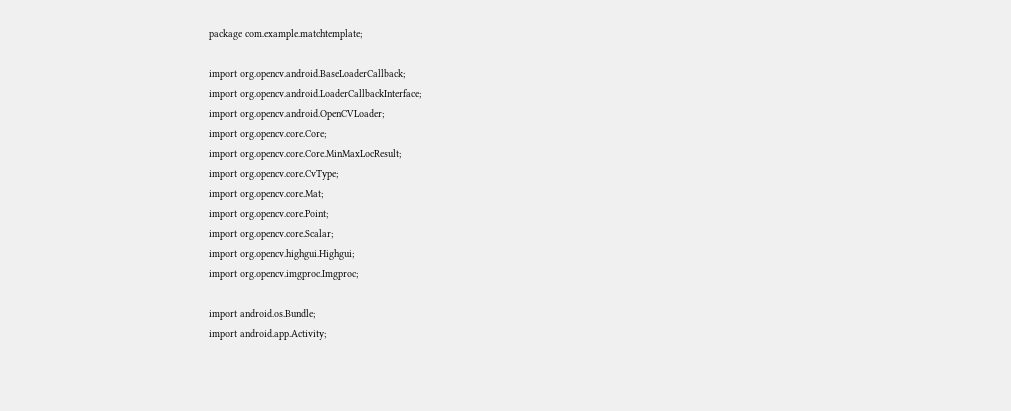package com.example.matchtemplate;

import org.opencv.android.BaseLoaderCallback;
import org.opencv.android.LoaderCallbackInterface;
import org.opencv.android.OpenCVLoader;
import org.opencv.core.Core;
import org.opencv.core.Core.MinMaxLocResult;
import org.opencv.core.CvType;
import org.opencv.core.Mat;
import org.opencv.core.Point;
import org.opencv.core.Scalar;
import org.opencv.highgui.Highgui;
import org.opencv.imgproc.Imgproc;

import android.os.Bundle;
import android.app.Activity;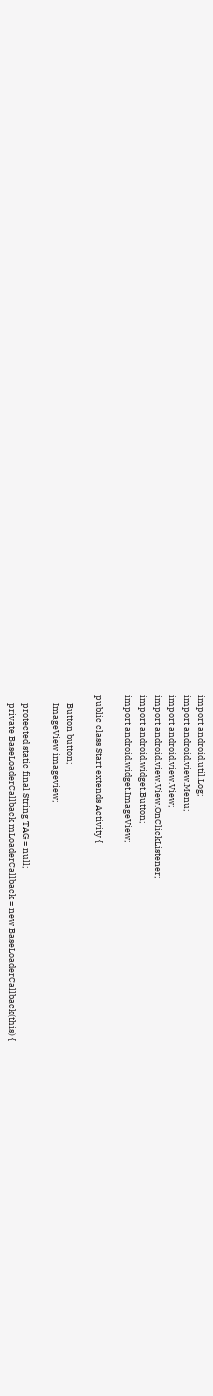import android.util.Log;
import android.view.Menu;
import android.view.View;
import android.view.View.OnClickListener;
import android.widget.Button;
import android.widget.ImageView;

public class Start extends Activity {

    Button button;
    ImageView imageview;

    protected static final String TAG = null;
    private BaseLoaderCallback mLoaderCallback = new BaseLoaderCallback(this) {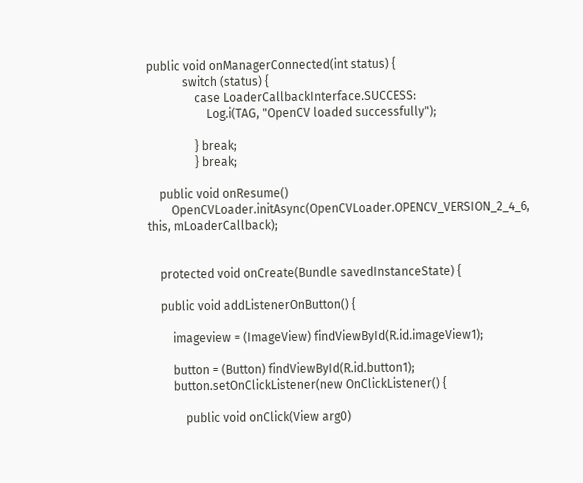public void onManagerConnected(int status) {
            switch (status) {
                case LoaderCallbackInterface.SUCCESS:
                    Log.i(TAG, "OpenCV loaded successfully");

                } break;
                } break;

    public void onResume()
        OpenCVLoader.initAsync(OpenCVLoader.OPENCV_VERSION_2_4_6, this, mLoaderCallback);


    protected void onCreate(Bundle savedInstanceState) {

    public void addListenerOnButton() {

        imageview = (ImageView) findViewById(R.id.imageView1);

        button = (Button) findViewById(R.id.button1);
        button.setOnClickListener(new OnClickListener() {

            public void onClick(View arg0)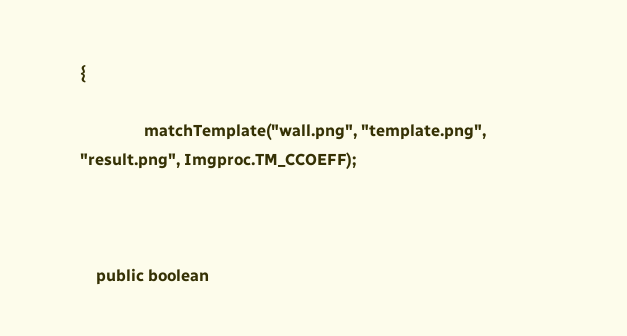{

                matchTemplate("wall.png", "template.png", "result.png", Imgproc.TM_CCOEFF);



    public boolean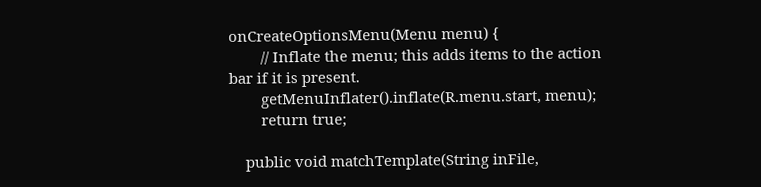onCreateOptionsMenu(Menu menu) {
        // Inflate the menu; this adds items to the action bar if it is present.
        getMenuInflater().inflate(R.menu.start, menu);
        return true;

    public void matchTemplate(String inFile,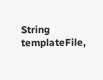String templateFile,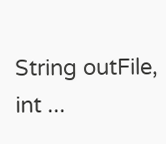String outFile, int ...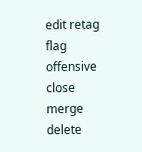edit retag flag offensive close merge delete